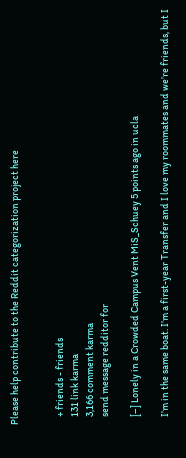Please help contribute to the Reddit categorization project here


    + friends - friends
    131 link karma
    3,166 comment karma
    send message redditor for

    [–] Lonely in a Crowded Campus Vent MiS_Schuey 5 points ago in ucla

    I’m in the same boat. I’m a first-year Transfer and I love my roommates and we’re friends, but I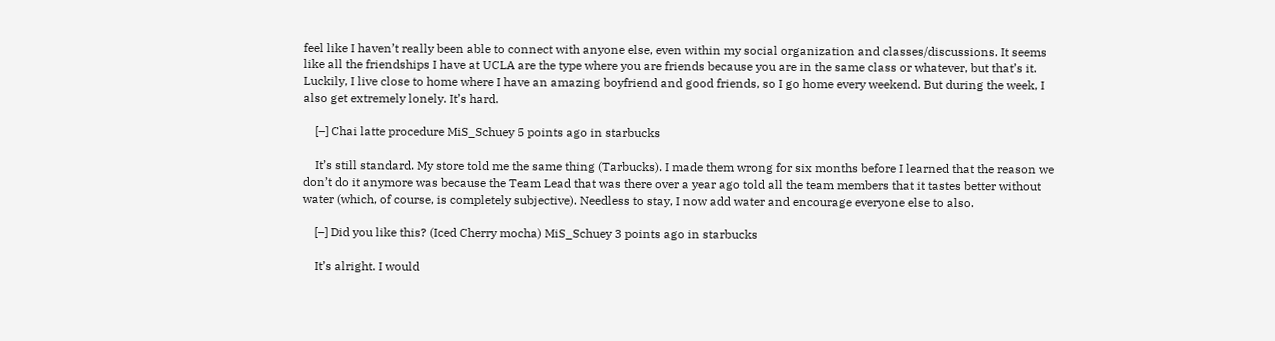feel like I haven’t really been able to connect with anyone else, even within my social organization and classes/discussions. It seems like all the friendships I have at UCLA are the type where you are friends because you are in the same class or whatever, but that’s it. Luckily, I live close to home where I have an amazing boyfriend and good friends, so I go home every weekend. But during the week, I also get extremely lonely. It’s hard.

    [–] Chai latte procedure MiS_Schuey 5 points ago in starbucks

    It’s still standard. My store told me the same thing (Tarbucks). I made them wrong for six months before I learned that the reason we don’t do it anymore was because the Team Lead that was there over a year ago told all the team members that it tastes better without water (which, of course, is completely subjective). Needless to stay, I now add water and encourage everyone else to also.

    [–] Did you like this? (Iced Cherry mocha) MiS_Schuey 3 points ago in starbucks

    It’s alright. I would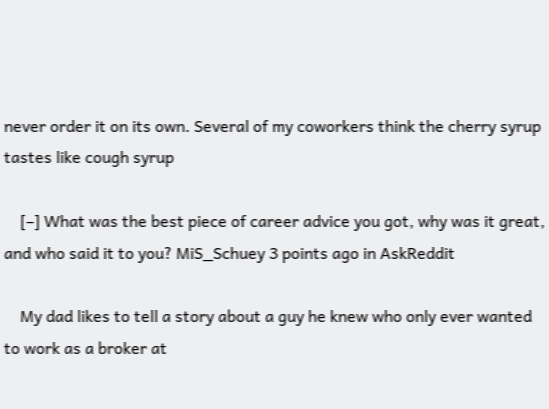never order it on its own. Several of my coworkers think the cherry syrup tastes like cough syrup

    [–] What was the best piece of career advice you got, why was it great, and who said it to you? MiS_Schuey 3 points ago in AskReddit

    My dad likes to tell a story about a guy he knew who only ever wanted to work as a broker at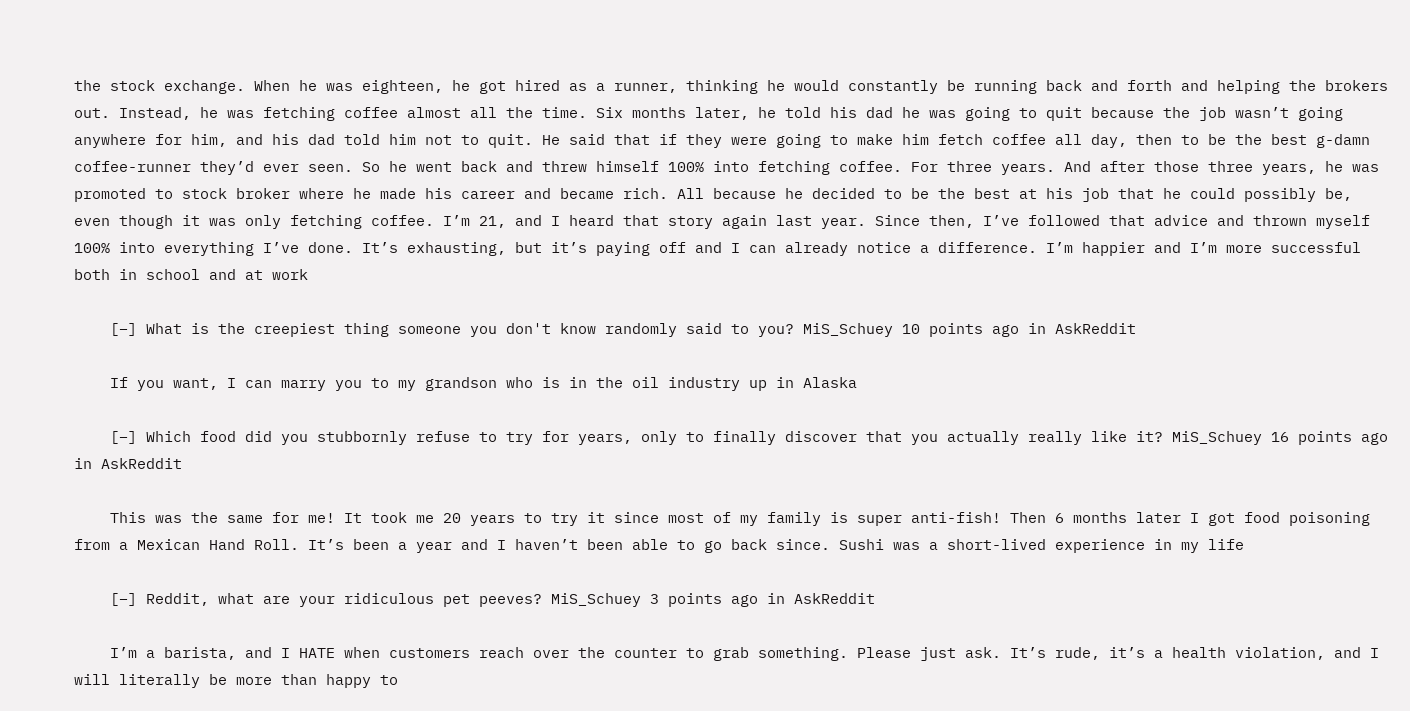the stock exchange. When he was eighteen, he got hired as a runner, thinking he would constantly be running back and forth and helping the brokers out. Instead, he was fetching coffee almost all the time. Six months later, he told his dad he was going to quit because the job wasn’t going anywhere for him, and his dad told him not to quit. He said that if they were going to make him fetch coffee all day, then to be the best g-damn coffee-runner they’d ever seen. So he went back and threw himself 100% into fetching coffee. For three years. And after those three years, he was promoted to stock broker where he made his career and became rich. All because he decided to be the best at his job that he could possibly be, even though it was only fetching coffee. I’m 21, and I heard that story again last year. Since then, I’ve followed that advice and thrown myself 100% into everything I’ve done. It’s exhausting, but it’s paying off and I can already notice a difference. I’m happier and I’m more successful both in school and at work

    [–] What is the creepiest thing someone you don't know randomly said to you? MiS_Schuey 10 points ago in AskReddit

    If you want, I can marry you to my grandson who is in the oil industry up in Alaska

    [–] Which food did you stubbornly refuse to try for years, only to finally discover that you actually really like it? MiS_Schuey 16 points ago in AskReddit

    This was the same for me! It took me 20 years to try it since most of my family is super anti-fish! Then 6 months later I got food poisoning from a Mexican Hand Roll. It’s been a year and I haven’t been able to go back since. Sushi was a short-lived experience in my life

    [–] Reddit, what are your ridiculous pet peeves? MiS_Schuey 3 points ago in AskReddit

    I’m a barista, and I HATE when customers reach over the counter to grab something. Please just ask. It’s rude, it’s a health violation, and I will literally be more than happy to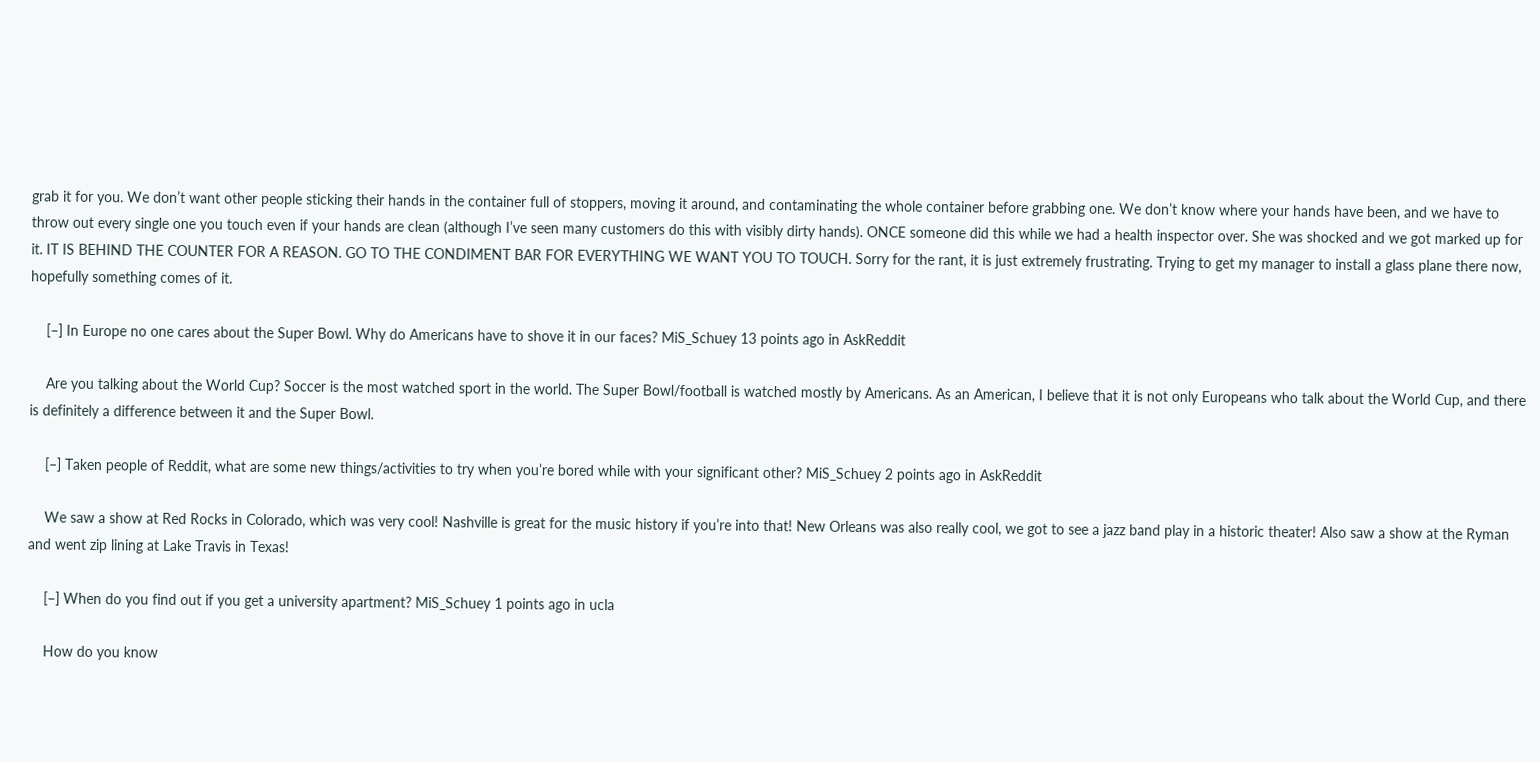grab it for you. We don’t want other people sticking their hands in the container full of stoppers, moving it around, and contaminating the whole container before grabbing one. We don’t know where your hands have been, and we have to throw out every single one you touch even if your hands are clean (although I’ve seen many customers do this with visibly dirty hands). ONCE someone did this while we had a health inspector over. She was shocked and we got marked up for it. IT IS BEHIND THE COUNTER FOR A REASON. GO TO THE CONDIMENT BAR FOR EVERYTHING WE WANT YOU TO TOUCH. Sorry for the rant, it is just extremely frustrating. Trying to get my manager to install a glass plane there now, hopefully something comes of it.

    [–] In Europe no one cares about the Super Bowl. Why do Americans have to shove it in our faces? MiS_Schuey 13 points ago in AskReddit

    Are you talking about the World Cup? Soccer is the most watched sport in the world. The Super Bowl/football is watched mostly by Americans. As an American, I believe that it is not only Europeans who talk about the World Cup, and there is definitely a difference between it and the Super Bowl.

    [–] Taken people of Reddit, what are some new things/activities to try when you’re bored while with your significant other? MiS_Schuey 2 points ago in AskReddit

    We saw a show at Red Rocks in Colorado, which was very cool! Nashville is great for the music history if you’re into that! New Orleans was also really cool, we got to see a jazz band play in a historic theater! Also saw a show at the Ryman and went zip lining at Lake Travis in Texas!

    [–] When do you find out if you get a university apartment? MiS_Schuey 1 points ago in ucla

    How do you know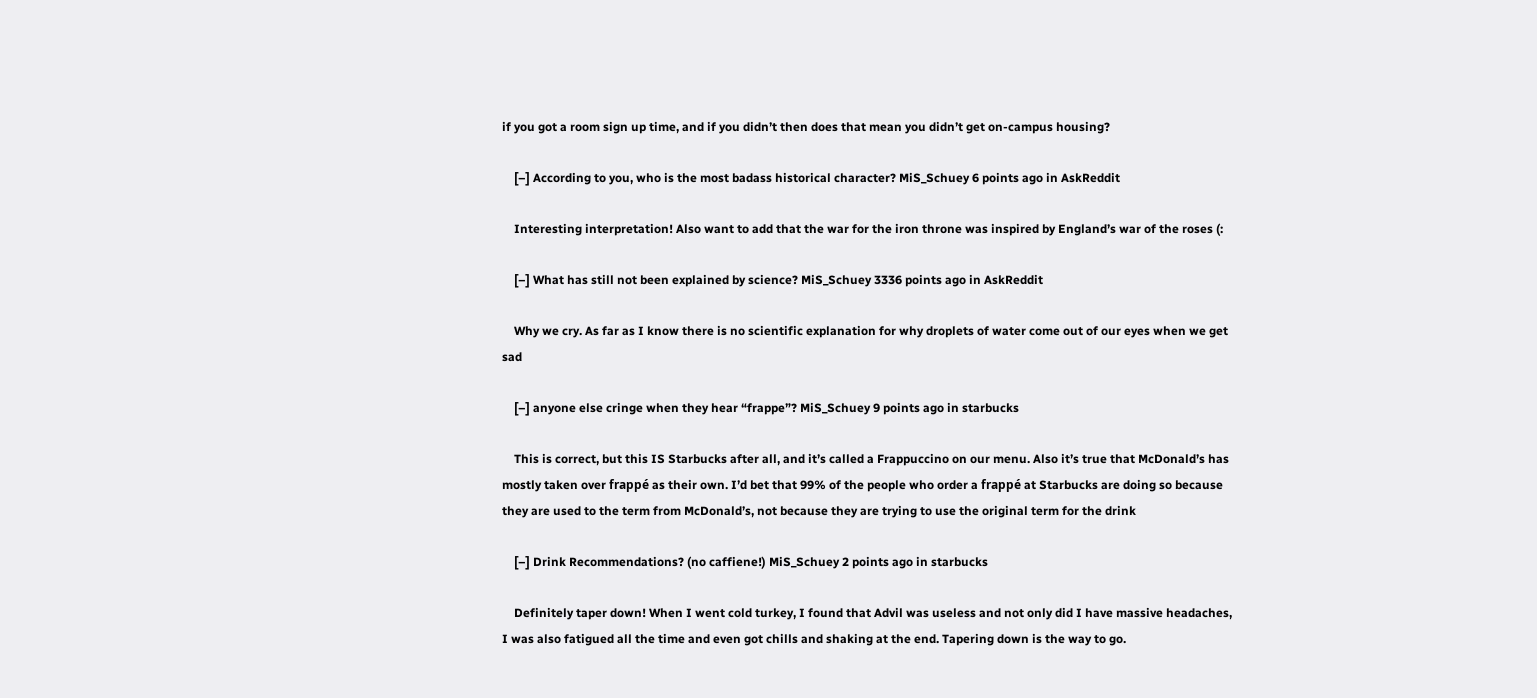if you got a room sign up time, and if you didn’t then does that mean you didn’t get on-campus housing?

    [–] According to you, who is the most badass historical character? MiS_Schuey 6 points ago in AskReddit

    Interesting interpretation! Also want to add that the war for the iron throne was inspired by England’s war of the roses (:

    [–] What has still not been explained by science? MiS_Schuey 3336 points ago in AskReddit

    Why we cry. As far as I know there is no scientific explanation for why droplets of water come out of our eyes when we get sad

    [–] anyone else cringe when they hear “frappe”? MiS_Schuey 9 points ago in starbucks

    This is correct, but this IS Starbucks after all, and it’s called a Frappuccino on our menu. Also it’s true that McDonald’s has mostly taken over frappé as their own. I’d bet that 99% of the people who order a frappé at Starbucks are doing so because they are used to the term from McDonald’s, not because they are trying to use the original term for the drink

    [–] Drink Recommendations? (no caffiene!) MiS_Schuey 2 points ago in starbucks

    Definitely taper down! When I went cold turkey, I found that Advil was useless and not only did I have massive headaches, I was also fatigued all the time and even got chills and shaking at the end. Tapering down is the way to go.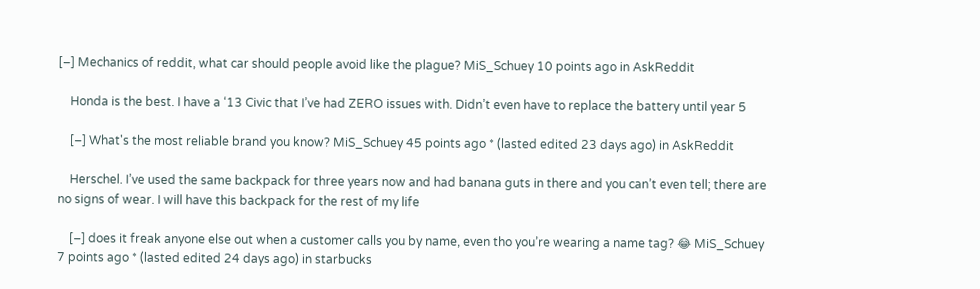[–] Mechanics of reddit, what car should people avoid like the plague? MiS_Schuey 10 points ago in AskReddit

    Honda is the best. I have a ‘13 Civic that I’ve had ZERO issues with. Didn’t even have to replace the battery until year 5

    [–] What's the most reliable brand you know? MiS_Schuey 45 points ago * (lasted edited 23 days ago) in AskReddit

    Herschel. I’ve used the same backpack for three years now and had banana guts in there and you can’t even tell; there are no signs of wear. I will have this backpack for the rest of my life

    [–] does it freak anyone else out when a customer calls you by name, even tho you’re wearing a name tag? 😂 MiS_Schuey 7 points ago * (lasted edited 24 days ago) in starbucks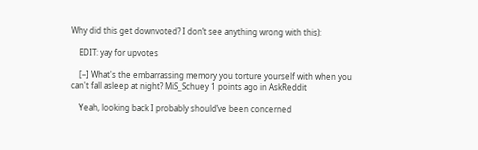Why did this get downvoted? I don’t see anything wrong with this):

    EDIT: yay for upvotes

    [–] What's the embarrassing memory you torture yourself with when you can't fall asleep at night? MiS_Schuey 1 points ago in AskReddit

    Yeah, looking back I probably should’ve been concerned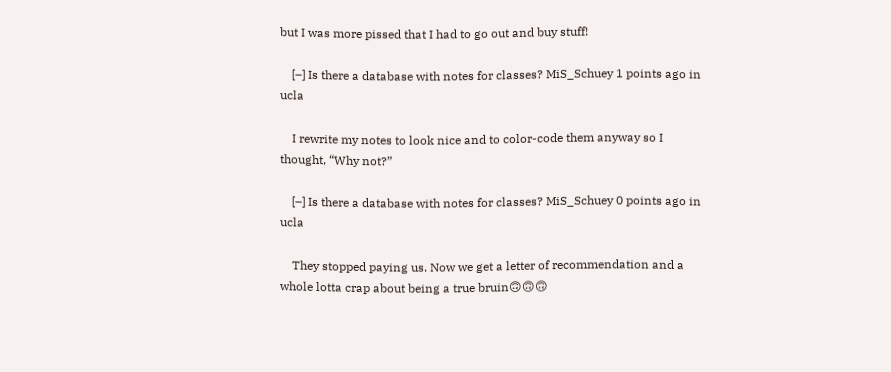but I was more pissed that I had to go out and buy stuff!

    [–] Is there a database with notes for classes? MiS_Schuey 1 points ago in ucla

    I rewrite my notes to look nice and to color-code them anyway so I thought, “Why not?”

    [–] Is there a database with notes for classes? MiS_Schuey 0 points ago in ucla

    They stopped paying us. Now we get a letter of recommendation and a whole lotta crap about being a true bruin🙃🙃🙃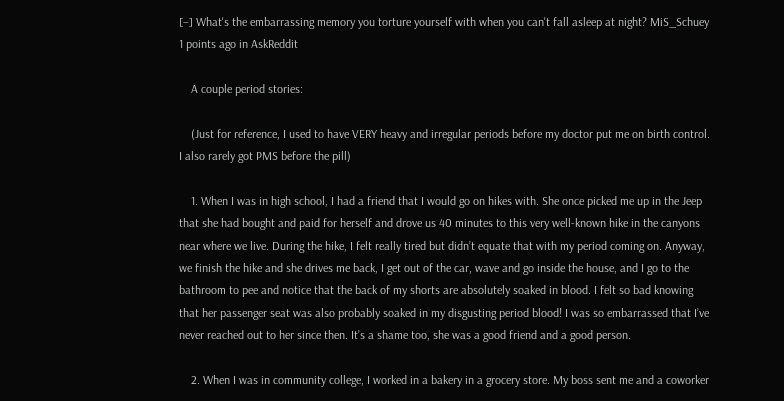[–] What's the embarrassing memory you torture yourself with when you can't fall asleep at night? MiS_Schuey 1 points ago in AskReddit

    A couple period stories:

    (Just for reference, I used to have VERY heavy and irregular periods before my doctor put me on birth control. I also rarely got PMS before the pill)

    1. When I was in high school, I had a friend that I would go on hikes with. She once picked me up in the Jeep that she had bought and paid for herself and drove us 40 minutes to this very well-known hike in the canyons near where we live. During the hike, I felt really tired but didn’t equate that with my period coming on. Anyway, we finish the hike and she drives me back, I get out of the car, wave and go inside the house, and I go to the bathroom to pee and notice that the back of my shorts are absolutely soaked in blood. I felt so bad knowing that her passenger seat was also probably soaked in my disgusting period blood! I was so embarrassed that I’ve never reached out to her since then. It’s a shame too, she was a good friend and a good person.

    2. When I was in community college, I worked in a bakery in a grocery store. My boss sent me and a coworker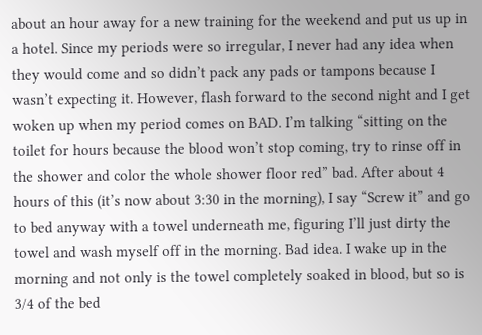about an hour away for a new training for the weekend and put us up in a hotel. Since my periods were so irregular, I never had any idea when they would come and so didn’t pack any pads or tampons because I wasn’t expecting it. However, flash forward to the second night and I get woken up when my period comes on BAD. I’m talking “sitting on the toilet for hours because the blood won’t stop coming, try to rinse off in the shower and color the whole shower floor red” bad. After about 4 hours of this (it’s now about 3:30 in the morning), I say “Screw it” and go to bed anyway with a towel underneath me, figuring I’ll just dirty the towel and wash myself off in the morning. Bad idea. I wake up in the morning and not only is the towel completely soaked in blood, but so is 3/4 of the bed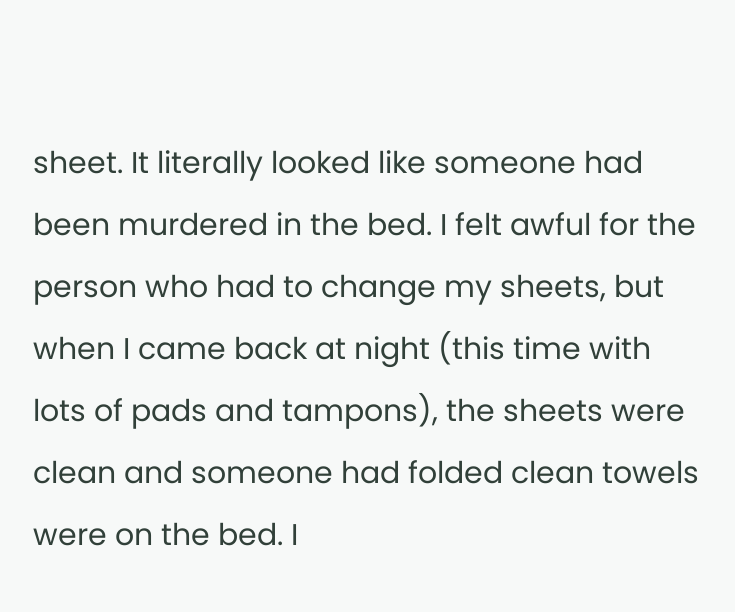sheet. It literally looked like someone had been murdered in the bed. I felt awful for the person who had to change my sheets, but when I came back at night (this time with lots of pads and tampons), the sheets were clean and someone had folded clean towels were on the bed. I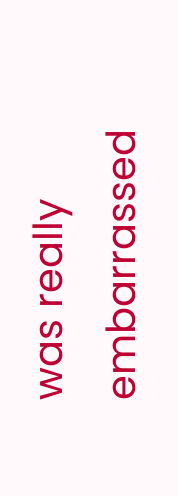was really embarrassed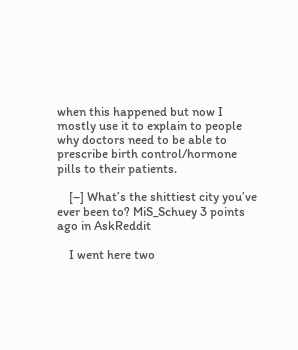when this happened but now I mostly use it to explain to people why doctors need to be able to prescribe birth control/hormone pills to their patients.

    [–] What’s the shittiest city you’ve ever been to? MiS_Schuey 3 points ago in AskReddit

    I went here two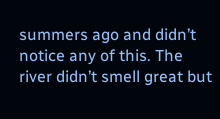summers ago and didn’t notice any of this. The river didn’t smell great but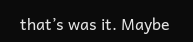that’s was it. Maybe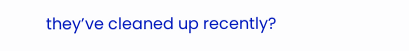they’ve cleaned up recently?